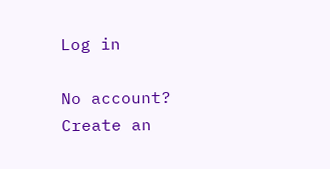Log in

No account? Create an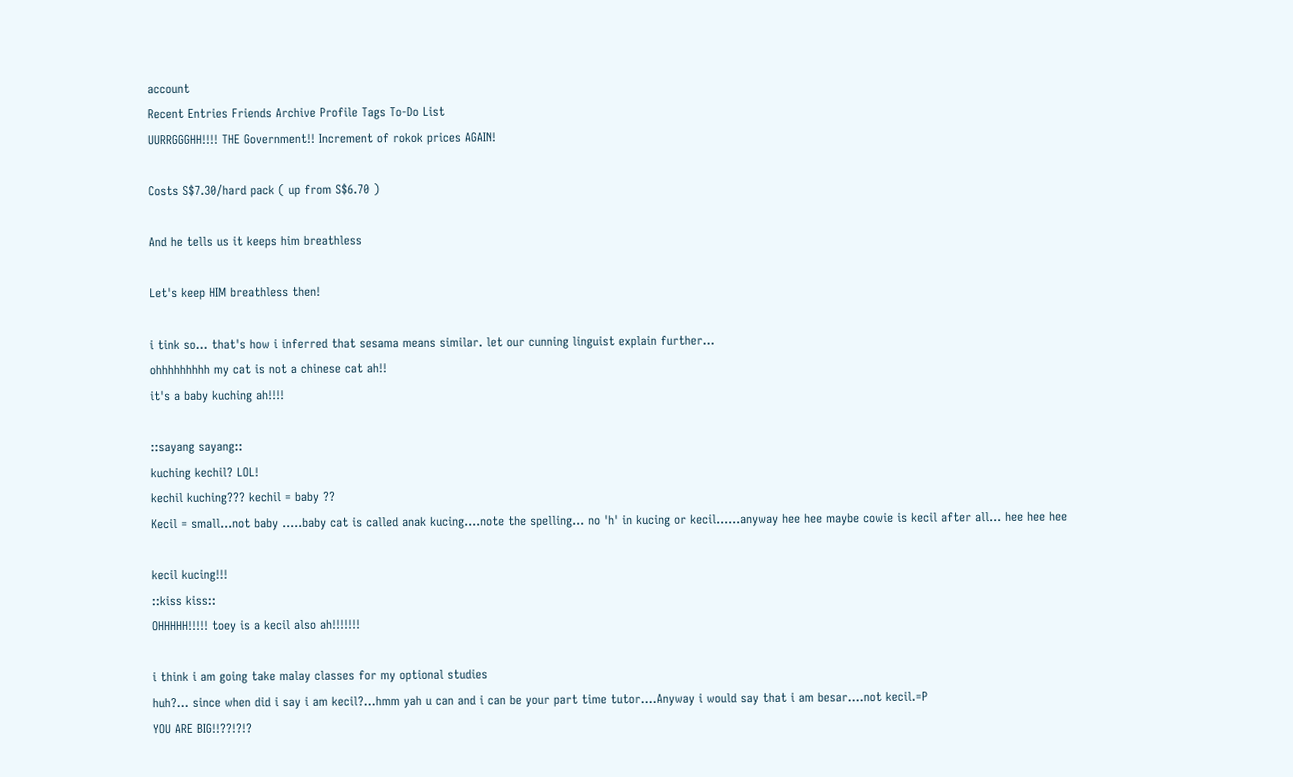account
Recent Entries Friends Archive Profile Tags To-Do List
UURRGGGHH!!!! THE Government!! Increment of rokok prices AGAIN!

Costs S$7.30/hard pack ( up from S$6.70 )

And he tells us it keeps him breathless

Let's keep HIM breathless then!

i tink so... that's how i inferred that sesama means similar. let our cunning linguist explain further...
ohhhhhhhhh my cat is not a chinese cat ah!!
it's a baby kuching ah!!!!

::sayang sayang::
kuching kechil? LOL!
kechil kuching??? kechil = baby ??
Kecil = small...not baby .....baby cat is called anak kucing....note the spelling... no 'h' in kucing or kecil......anyway hee hee maybe cowie is kecil after all... hee hee hee

kecil kucing!!!
::kiss kiss::
OHHHHH!!!!! toey is a kecil also ah!!!!!!!

i think i am going take malay classes for my optional studies
huh?... since when did i say i am kecil?...hmm yah u can and i can be your part time tutor....Anyway i would say that i am besar....not kecil.=P
YOU ARE BIG!!??!?!?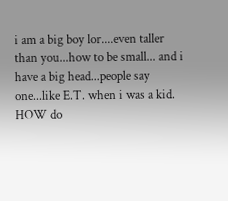i am a big boy lor....even taller than you...how to be small... and i have a big head...people say one...like E.T. when i was a kid.
HOW do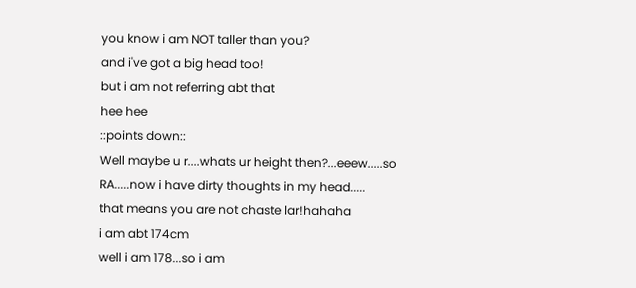you know i am NOT taller than you?
and i've got a big head too!
but i am not referring abt that
hee hee
::points down::
Well maybe u r....whats ur height then?...eeew.....so RA.....now i have dirty thoughts in my head.....
that means you are not chaste lar!hahaha
i am abt 174cm
well i am 178...so i am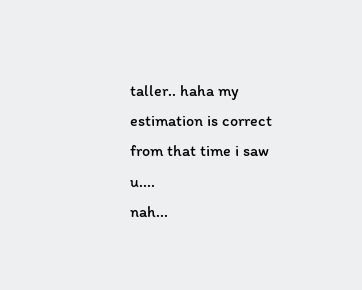taller.. haha my estimation is correct from that time i saw u....
nah...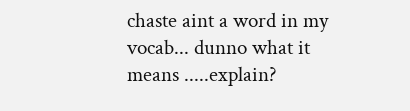chaste aint a word in my vocab... dunno what it means .....explain?